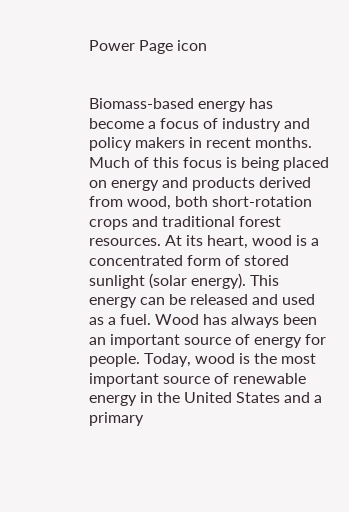Power Page icon


Biomass-based energy has become a focus of industry and policy makers in recent months. Much of this focus is being placed on energy and products derived from wood, both short-rotation crops and traditional forest resources. At its heart, wood is a concentrated form of stored sunlight (solar energy). This energy can be released and used as a fuel. Wood has always been an important source of energy for people. Today, wood is the most important source of renewable energy in the United States and a primary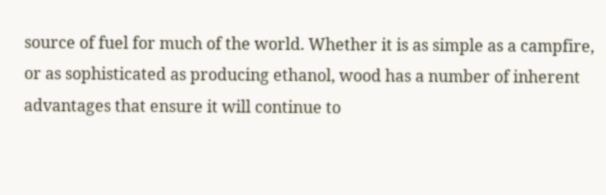source of fuel for much of the world. Whether it is as simple as a campfire, or as sophisticated as producing ethanol, wood has a number of inherent advantages that ensure it will continue to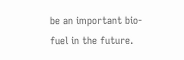be an important bio-fuel in the future.